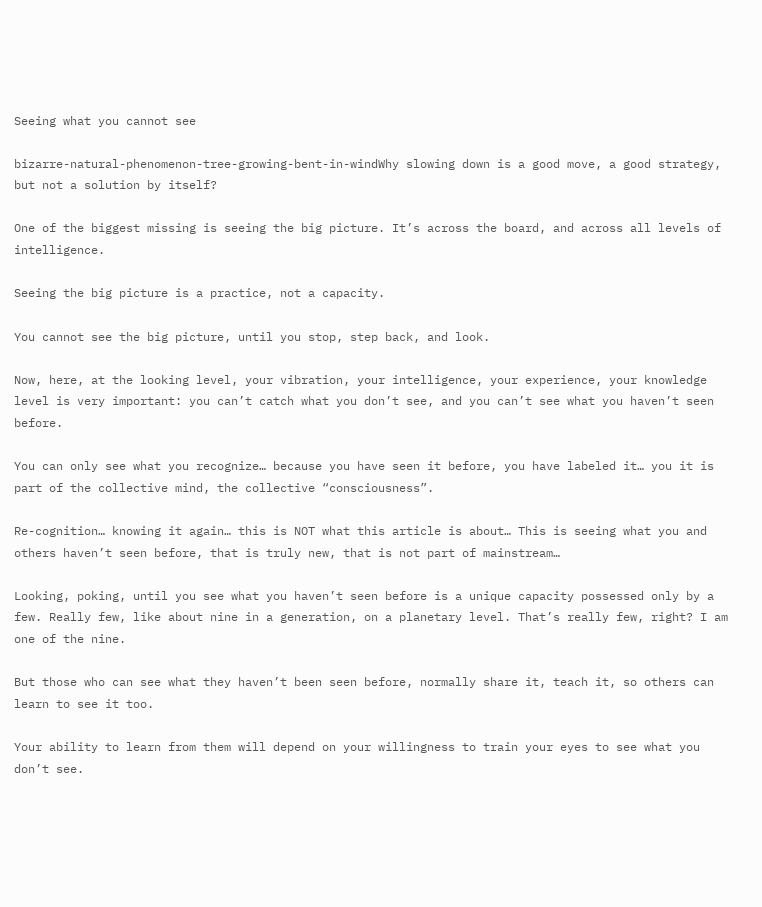Seeing what you cannot see

bizarre-natural-phenomenon-tree-growing-bent-in-windWhy slowing down is a good move, a good strategy, but not a solution by itself?

One of the biggest missing is seeing the big picture. It’s across the board, and across all levels of intelligence.

Seeing the big picture is a practice, not a capacity.

You cannot see the big picture, until you stop, step back, and look.

Now, here, at the looking level, your vibration, your intelligence, your experience, your knowledge level is very important: you can’t catch what you don’t see, and you can’t see what you haven’t seen before.

You can only see what you recognize… because you have seen it before, you have labeled it… you it is part of the collective mind, the collective “consciousness”.

Re-cognition… knowing it again… this is NOT what this article is about… This is seeing what you and others haven’t seen before, that is truly new, that is not part of mainstream…

Looking, poking, until you see what you haven’t seen before is a unique capacity possessed only by a few. Really few, like about nine in a generation, on a planetary level. That’s really few, right? I am one of the nine.

But those who can see what they haven’t been seen before, normally share it, teach it, so others can learn to see it too.

Your ability to learn from them will depend on your willingness to train your eyes to see what you don’t see.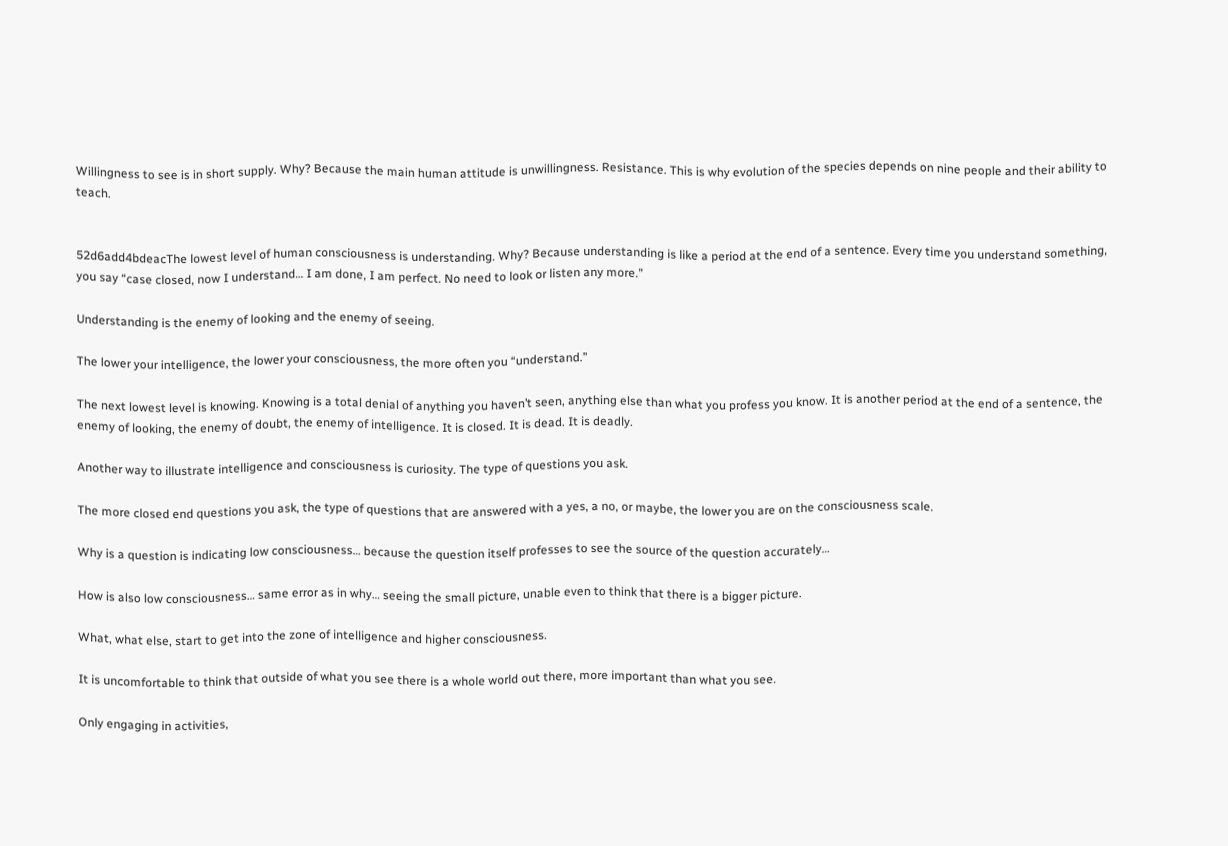Willingness to see is in short supply. Why? Because the main human attitude is unwillingness. Resistance. This is why evolution of the species depends on nine people and their ability to teach.


52d6add4bdeacThe lowest level of human consciousness is understanding. Why? Because understanding is like a period at the end of a sentence. Every time you understand something, you say “case closed, now I understand… I am done, I am perfect. No need to look or listen any more.”

Understanding is the enemy of looking and the enemy of seeing.

The lower your intelligence, the lower your consciousness, the more often you “understand.”

The next lowest level is knowing. Knowing is a total denial of anything you haven’t seen, anything else than what you profess you know. It is another period at the end of a sentence, the enemy of looking, the enemy of doubt, the enemy of intelligence. It is closed. It is dead. It is deadly.

Another way to illustrate intelligence and consciousness is curiosity. The type of questions you ask.

The more closed end questions you ask, the type of questions that are answered with a yes, a no, or maybe, the lower you are on the consciousness scale.

Why is a question is indicating low consciousness… because the question itself professes to see the source of the question accurately…

How is also low consciousness… same error as in why… seeing the small picture, unable even to think that there is a bigger picture.

What, what else, start to get into the zone of intelligence and higher consciousness.

It is uncomfortable to think that outside of what you see there is a whole world out there, more important than what you see.

Only engaging in activities,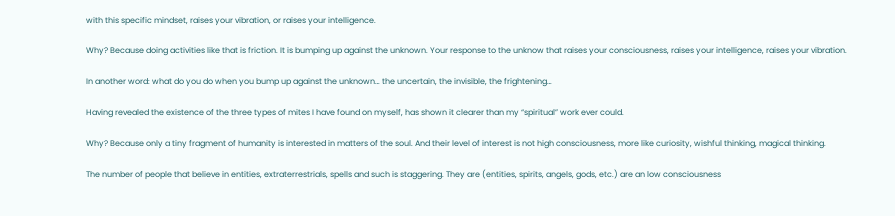with this specific mindset, raises your vibration, or raises your intelligence.

Why? Because doing activities like that is friction. It is bumping up against the unknown. Your response to the unknow that raises your consciousness, raises your intelligence, raises your vibration.

In another word: what do you do when you bump up against the unknown… the uncertain, the invisible, the frightening…

Having revealed the existence of the three types of mites I have found on myself, has shown it clearer than my “spiritual” work ever could.

Why? Because only a tiny fragment of humanity is interested in matters of the soul. And their level of interest is not high consciousness, more like curiosity, wishful thinking, magical thinking.

The number of people that believe in entities, extraterrestrials, spells and such is staggering. They are (entities, spirits, angels, gods, etc.) are an low consciousness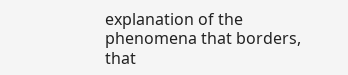explanation of the phenomena that borders, that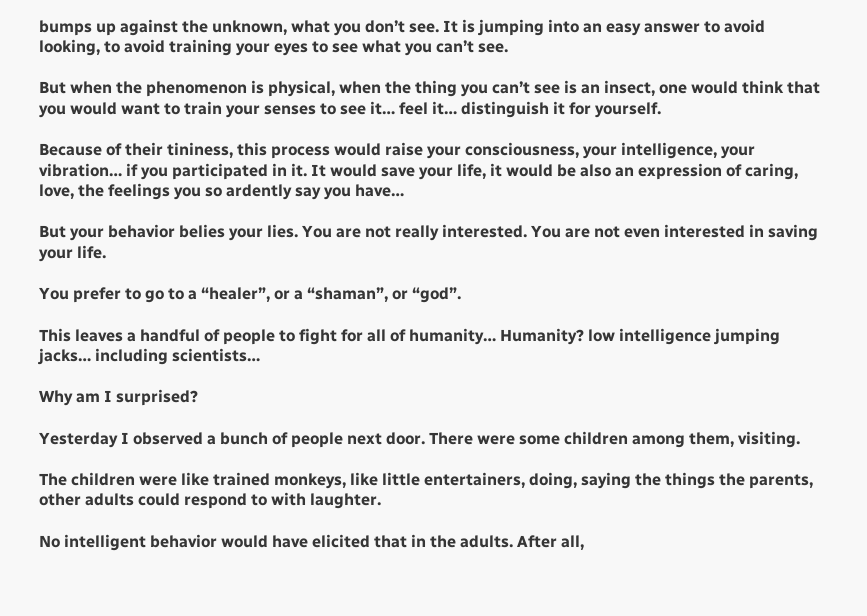bumps up against the unknown, what you don’t see. It is jumping into an easy answer to avoid looking, to avoid training your eyes to see what you can’t see.

But when the phenomenon is physical, when the thing you can’t see is an insect, one would think that you would want to train your senses to see it… feel it… distinguish it for yourself.

Because of their tininess, this process would raise your consciousness, your intelligence, your vibration… if you participated in it. It would save your life, it would be also an expression of caring, love, the feelings you so ardently say you have…

But your behavior belies your lies. You are not really interested. You are not even interested in saving your life.

You prefer to go to a “healer”, or a “shaman”, or “god”.

This leaves a handful of people to fight for all of humanity… Humanity? low intelligence jumping jacks… including scientists…

Why am I surprised?

Yesterday I observed a bunch of people next door. There were some children among them, visiting.

The children were like trained monkeys, like little entertainers, doing, saying the things the parents, other adults could respond to with laughter.

No intelligent behavior would have elicited that in the adults. After all,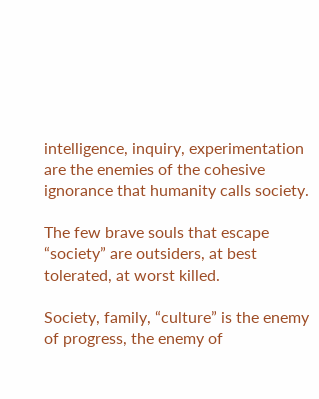intelligence, inquiry, experimentation are the enemies of the cohesive ignorance that humanity calls society.

The few brave souls that escape “society” are outsiders, at best tolerated, at worst killed.

Society, family, “culture” is the enemy of progress, the enemy of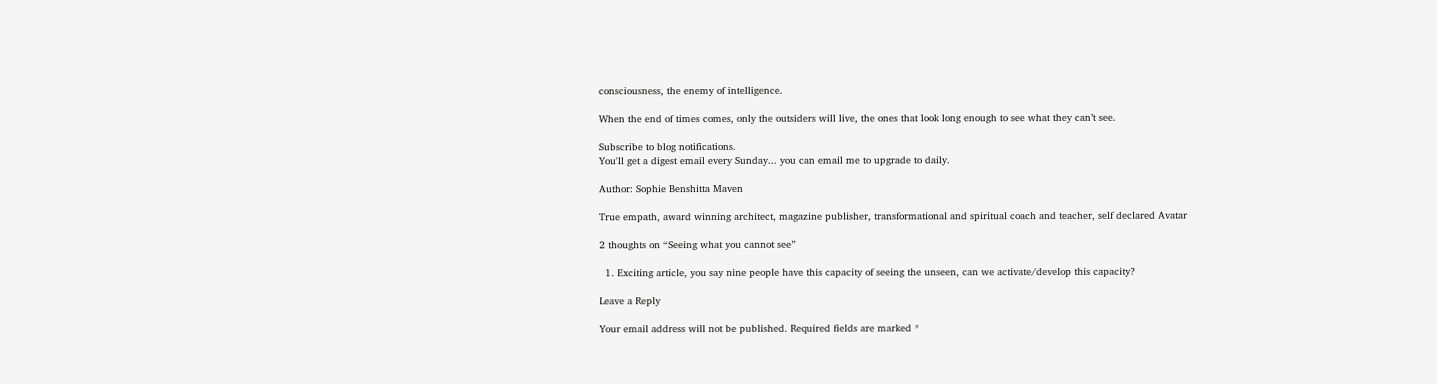consciousness, the enemy of intelligence.

When the end of times comes, only the outsiders will live, the ones that look long enough to see what they can’t see.

Subscribe to blog notifications.
You'll get a digest email every Sunday... you can email me to upgrade to daily.

Author: Sophie Benshitta Maven

True empath, award winning architect, magazine publisher, transformational and spiritual coach and teacher, self declared Avatar

2 thoughts on “Seeing what you cannot see”

  1. Exciting article, you say nine people have this capacity of seeing the unseen, can we activate/develop this capacity?

Leave a Reply

Your email address will not be published. Required fields are marked *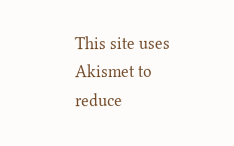This site uses Akismet to reduce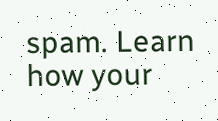spam. Learn how your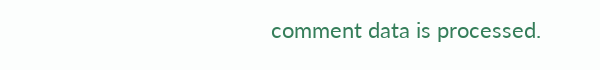comment data is processed.